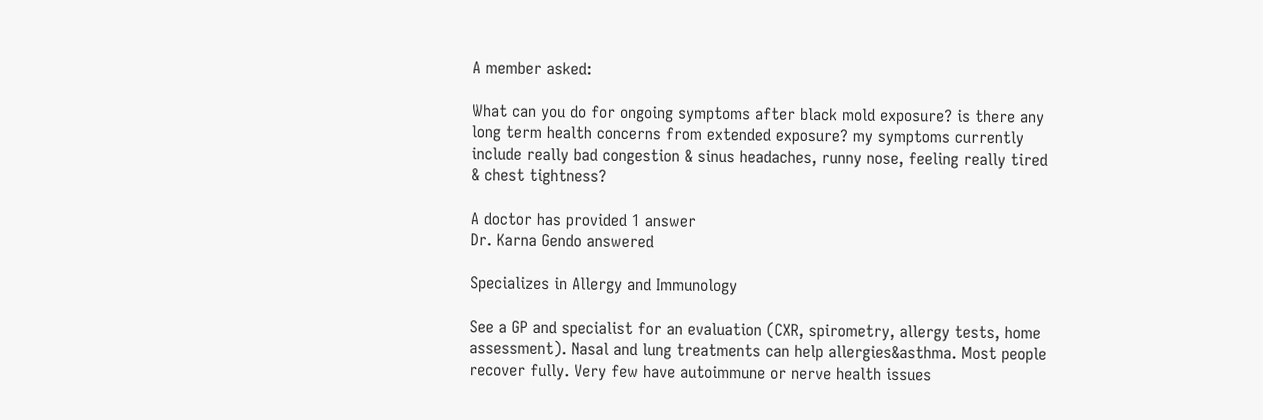A member asked:

What can you do for ongoing symptoms after black mold exposure? is there any long term health concerns from extended exposure? my symptoms currently include really bad congestion & sinus headaches, runny nose, feeling really tired & chest tightness?

A doctor has provided 1 answer
Dr. Karna Gendo answered

Specializes in Allergy and Immunology

See a GP and specialist for an evaluation (CXR, spirometry, allergy tests, home assessment). Nasal and lung treatments can help allergies&asthma. Most people recover fully. Very few have autoimmune or nerve health issues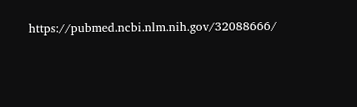https://pubmed.ncbi.nlm.nih.gov/32088666/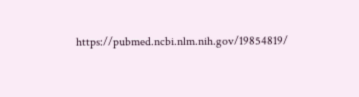https://pubmed.ncbi.nlm.nih.gov/19854819/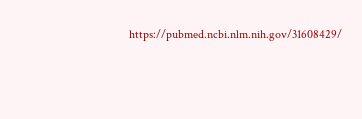https://pubmed.ncbi.nlm.nih.gov/31608429/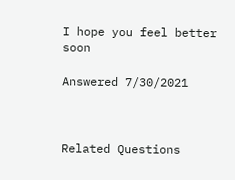I hope you feel better soon

Answered 7/30/2021



Related Questions